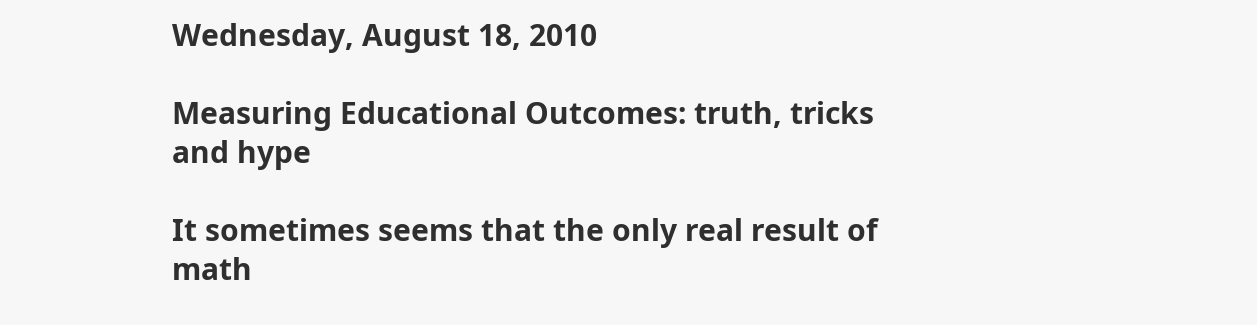Wednesday, August 18, 2010

Measuring Educational Outcomes: truth, tricks and hype

It sometimes seems that the only real result of math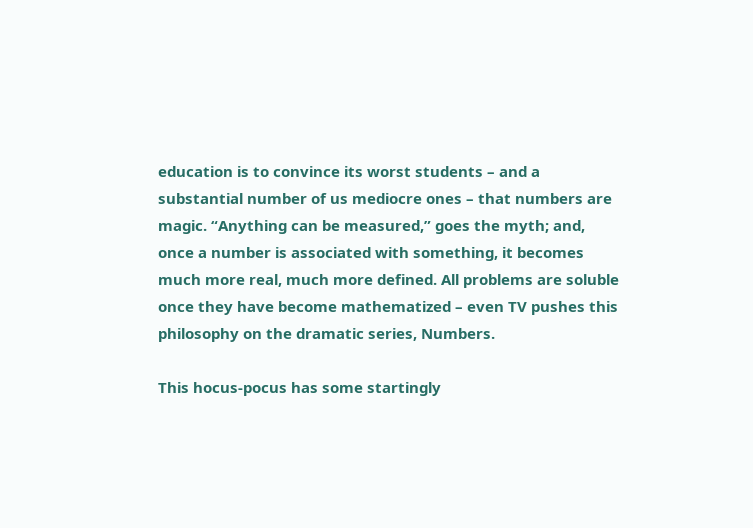education is to convince its worst students – and a substantial number of us mediocre ones – that numbers are magic. “Anything can be measured,” goes the myth; and, once a number is associated with something, it becomes much more real, much more defined. All problems are soluble once they have become mathematized – even TV pushes this philosophy on the dramatic series, Numbers.

This hocus-pocus has some startingly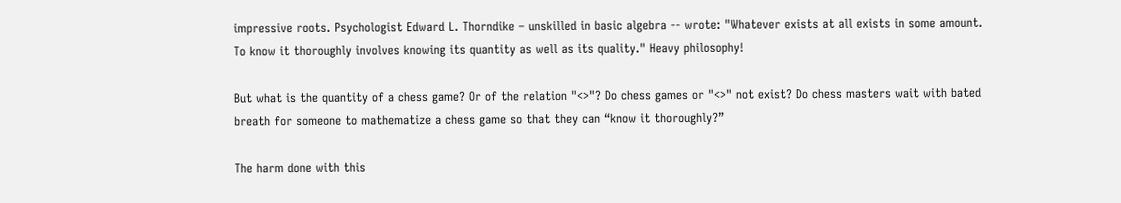impressive roots. Psychologist Edward L. Thorndike – unskilled in basic algebra -- wrote: "Whatever exists at all exists in some amount. To know it thoroughly involves knowing its quantity as well as its quality." Heavy philosophy!

But what is the quantity of a chess game? Or of the relation "<>"? Do chess games or "<>" not exist? Do chess masters wait with bated breath for someone to mathematize a chess game so that they can “know it thoroughly?”

The harm done with this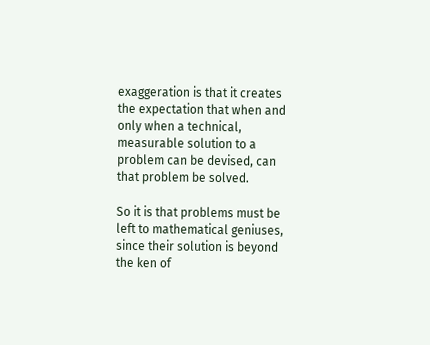exaggeration is that it creates the expectation that when and only when a technical, measurable solution to a problem can be devised, can that problem be solved.

So it is that problems must be left to mathematical geniuses, since their solution is beyond the ken of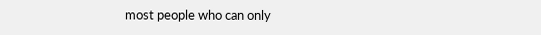most people who can only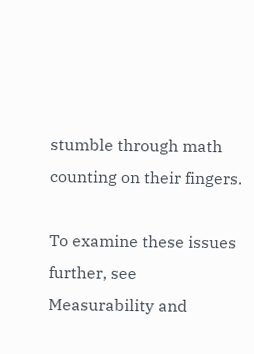stumble through math counting on their fingers.

To examine these issues further, see Measurability and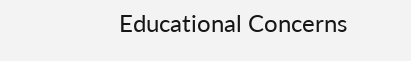Educational Concerns